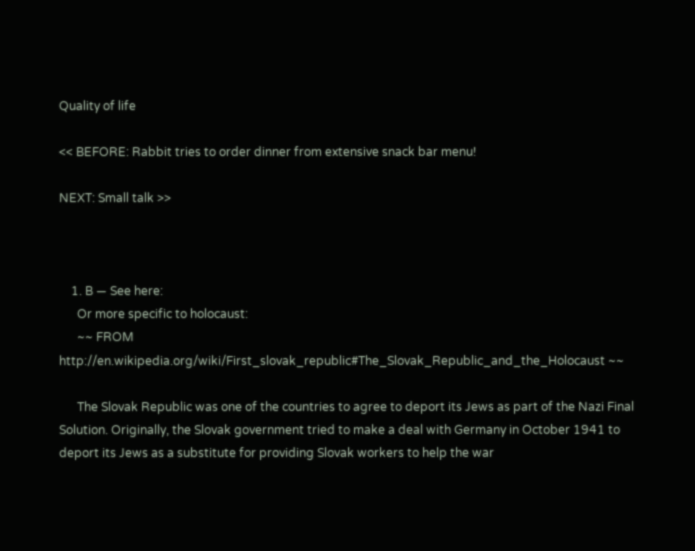Quality of life

<< BEFORE: Rabbit tries to order dinner from extensive snack bar menu!

NEXT: Small talk >>



    1. B — See here:
      Or more specific to holocaust:
      ~~ FROM http://en.wikipedia.org/wiki/First_slovak_republic#The_Slovak_Republic_and_the_Holocaust ~~

      The Slovak Republic was one of the countries to agree to deport its Jews as part of the Nazi Final Solution. Originally, the Slovak government tried to make a deal with Germany in October 1941 to deport its Jews as a substitute for providing Slovak workers to help the war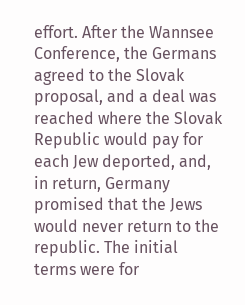effort. After the Wannsee Conference, the Germans agreed to the Slovak proposal, and a deal was reached where the Slovak Republic would pay for each Jew deported, and, in return, Germany promised that the Jews would never return to the republic. The initial terms were for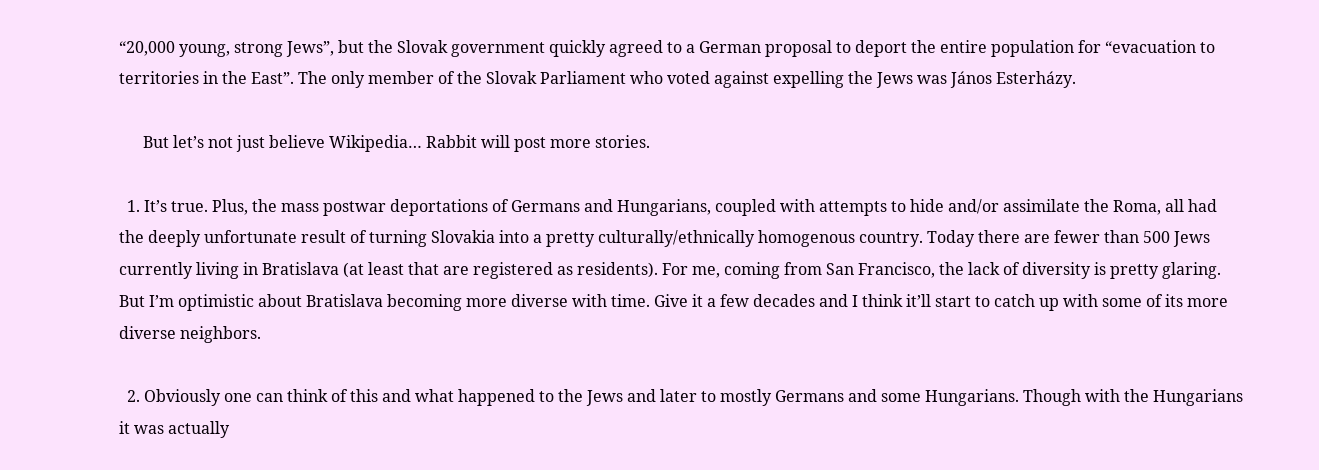“20,000 young, strong Jews”, but the Slovak government quickly agreed to a German proposal to deport the entire population for “evacuation to territories in the East”. The only member of the Slovak Parliament who voted against expelling the Jews was János Esterházy.

      But let’s not just believe Wikipedia… Rabbit will post more stories.

  1. It’s true. Plus, the mass postwar deportations of Germans and Hungarians, coupled with attempts to hide and/or assimilate the Roma, all had the deeply unfortunate result of turning Slovakia into a pretty culturally/ethnically homogenous country. Today there are fewer than 500 Jews currently living in Bratislava (at least that are registered as residents). For me, coming from San Francisco, the lack of diversity is pretty glaring. But I’m optimistic about Bratislava becoming more diverse with time. Give it a few decades and I think it’ll start to catch up with some of its more diverse neighbors.

  2. Obviously one can think of this and what happened to the Jews and later to mostly Germans and some Hungarians. Though with the Hungarians it was actually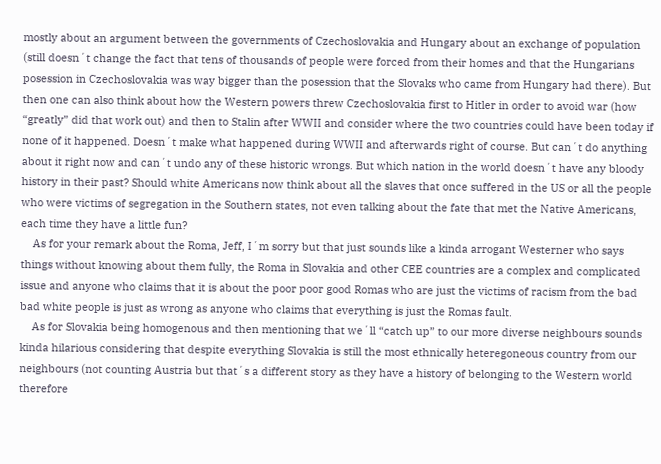mostly about an argument between the governments of Czechoslovakia and Hungary about an exchange of population (still doesn´t change the fact that tens of thousands of people were forced from their homes and that the Hungarians posession in Czechoslovakia was way bigger than the posession that the Slovaks who came from Hungary had there). But then one can also think about how the Western powers threw Czechoslovakia first to Hitler in order to avoid war (how “greatly” did that work out) and then to Stalin after WWII and consider where the two countries could have been today if none of it happened. Doesn´t make what happened during WWII and afterwards right of course. But can´t do anything about it right now and can´t undo any of these historic wrongs. But which nation in the world doesn´t have any bloody history in their past? Should white Americans now think about all the slaves that once suffered in the US or all the people who were victims of segregation in the Southern states, not even talking about the fate that met the Native Americans, each time they have a little fun?
    As for your remark about the Roma, Jeff, I´m sorry but that just sounds like a kinda arrogant Westerner who says things without knowing about them fully, the Roma in Slovakia and other CEE countries are a complex and complicated issue and anyone who claims that it is about the poor poor good Romas who are just the victims of racism from the bad bad white people is just as wrong as anyone who claims that everything is just the Romas fault.
    As for Slovakia being homogenous and then mentioning that we´ll “catch up” to our more diverse neighbours sounds kinda hilarious considering that despite everything Slovakia is still the most ethnically heteregoneous country from our neighbours (not counting Austria but that´s a different story as they have a history of belonging to the Western world therefore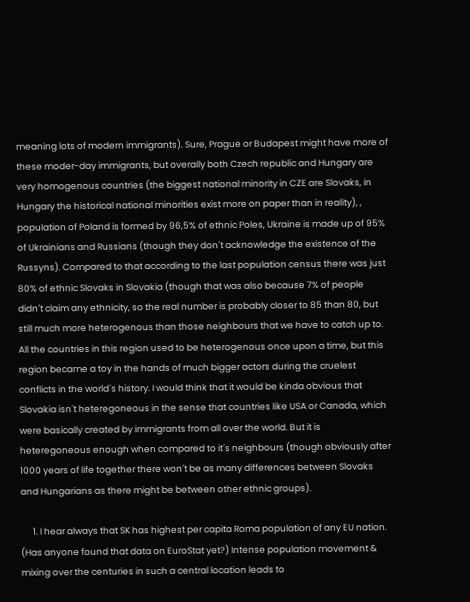meaning lots of modern immigrants). Sure, Prague or Budapest might have more of these moder-day immigrants, but overally both Czech republic and Hungary are very homogenous countries (the biggest national minority in CZE are Slovaks, in Hungary the historical national minorities exist more on paper than in reality), , population of Poland is formed by 96,5% of ethnic Poles, Ukraine is made up of 95% of Ukrainians and Russians (though they don´t acknowledge the existence of the Russyns). Compared to that according to the last population census there was just 80% of ethnic Slovaks in Slovakia (though that was also because 7% of people didn´t claim any ethnicity, so the real number is probably closer to 85 than 80, but still much more heterogenous than those neighbours that we have to catch up to. All the countries in this region used to be heterogenous once upon a time, but this region became a toy in the hands of much bigger actors during the cruelest conflicts in the world´s history. I would think that it would be kinda obvious that Slovakia isn´t heteregoneous in the sense that countries like USA or Canada, which were basically created by immigrants from all over the world. But it is heteregoneous enough when compared to it´s neighbours (though obviously after 1000 years of life together there won´t be as many differences between Slovaks and Hungarians as there might be between other ethnic groups).

      1. I hear always that SK has highest per capita Roma population of any EU nation. (Has anyone found that data on EuroStat yet?) Intense population movement & mixing over the centuries in such a central location leads to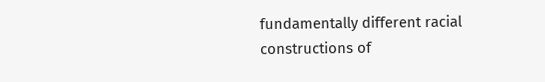fundamentally different racial constructions of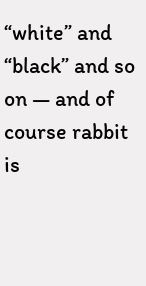“white” and “black” and so on — and of course rabbit is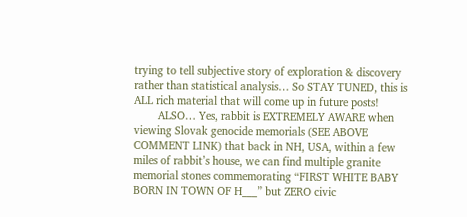trying to tell subjective story of exploration & discovery rather than statistical analysis… So STAY TUNED, this is ALL rich material that will come up in future posts!
        ALSO… Yes, rabbit is EXTREMELY AWARE when viewing Slovak genocide memorials (SEE ABOVE COMMENT LINK) that back in NH, USA, within a few miles of rabbit’s house, we can find multiple granite memorial stones commemorating “FIRST WHITE BABY BORN IN TOWN OF H___” but ZERO civic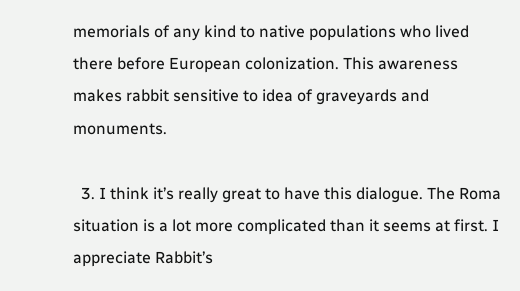memorials of any kind to native populations who lived there before European colonization. This awareness makes rabbit sensitive to idea of graveyards and monuments.

  3. I think it’s really great to have this dialogue. The Roma situation is a lot more complicated than it seems at first. I appreciate Rabbit’s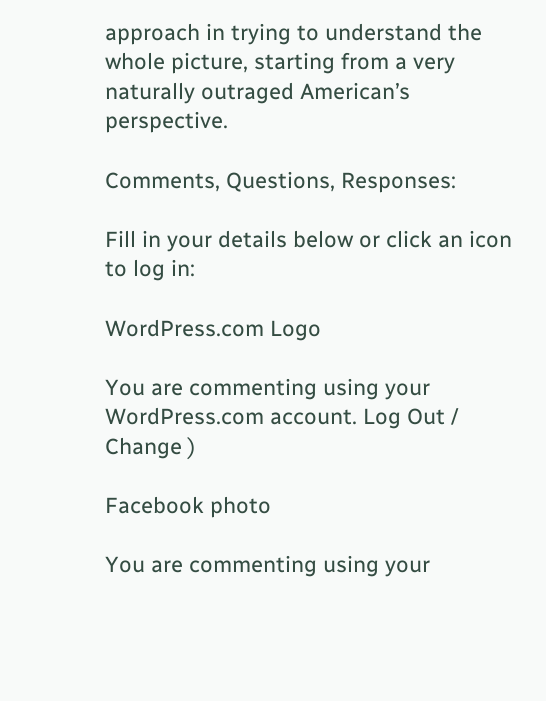approach in trying to understand the whole picture, starting from a very naturally outraged American’s perspective.

Comments, Questions, Responses:

Fill in your details below or click an icon to log in:

WordPress.com Logo

You are commenting using your WordPress.com account. Log Out /  Change )

Facebook photo

You are commenting using your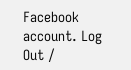Facebook account. Log Out /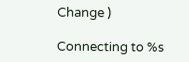Change )

Connecting to %s